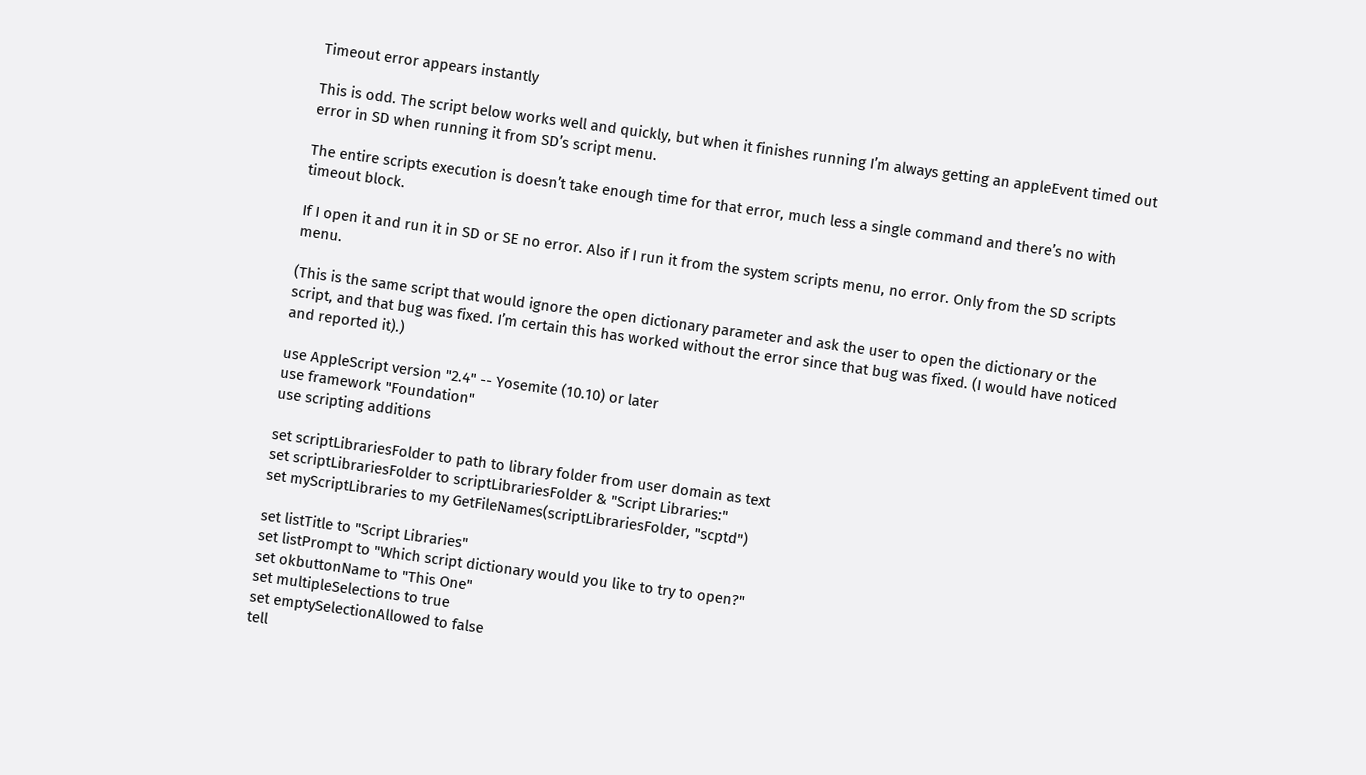Timeout error appears instantly

This is odd. The script below works well and quickly, but when it finishes running I’m always getting an appleEvent timed out error in SD when running it from SD’s script menu.

The entire scripts execution is doesn’t take enough time for that error, much less a single command and there’s no with timeout block.

If I open it and run it in SD or SE no error. Also if I run it from the system scripts menu, no error. Only from the SD scripts menu.

(This is the same script that would ignore the open dictionary parameter and ask the user to open the dictionary or the script, and that bug was fixed. I’m certain this has worked without the error since that bug was fixed. (I would have noticed and reported it).)

use AppleScript version "2.4" -- Yosemite (10.10) or later
use framework "Foundation"
use scripting additions

set scriptLibrariesFolder to path to library folder from user domain as text
set scriptLibrariesFolder to scriptLibrariesFolder & "Script Libraries:"
set myScriptLibraries to my GetFileNames(scriptLibrariesFolder, "scptd")

set listTitle to "Script Libraries"
set listPrompt to "Which script dictionary would you like to try to open?"
set okbuttonName to "This One"
set multipleSelections to true
set emptySelectionAllowed to false
tell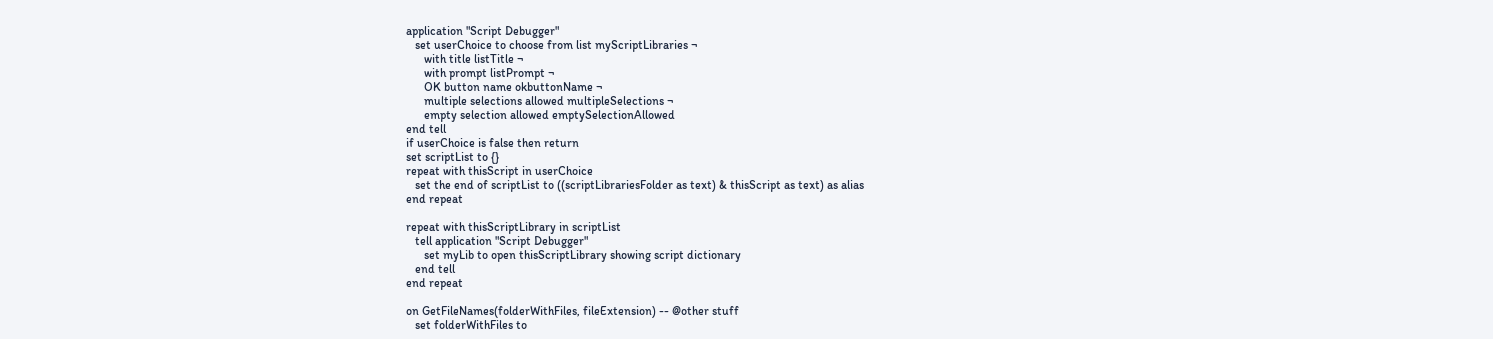application "Script Debugger"
   set userChoice to choose from list myScriptLibraries ¬
      with title listTitle ¬
      with prompt listPrompt ¬
      OK button name okbuttonName ¬
      multiple selections allowed multipleSelections ¬
      empty selection allowed emptySelectionAllowed
end tell
if userChoice is false then return
set scriptList to {}
repeat with thisScript in userChoice
   set the end of scriptList to ((scriptLibrariesFolder as text) & thisScript as text) as alias
end repeat

repeat with thisScriptLibrary in scriptList
   tell application "Script Debugger"
      set myLib to open thisScriptLibrary showing script dictionary
   end tell
end repeat

on GetFileNames(folderWithFiles, fileExtension) -- @other stuff
   set folderWithFiles to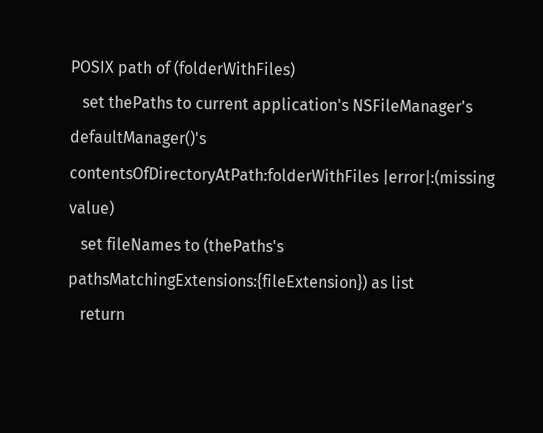POSIX path of (folderWithFiles)
   set thePaths to current application's NSFileManager's defaultManager()'s contentsOfDirectoryAtPath:folderWithFiles |error|:(missing value)
   set fileNames to (thePaths's pathsMatchingExtensions:{fileExtension}) as list
   return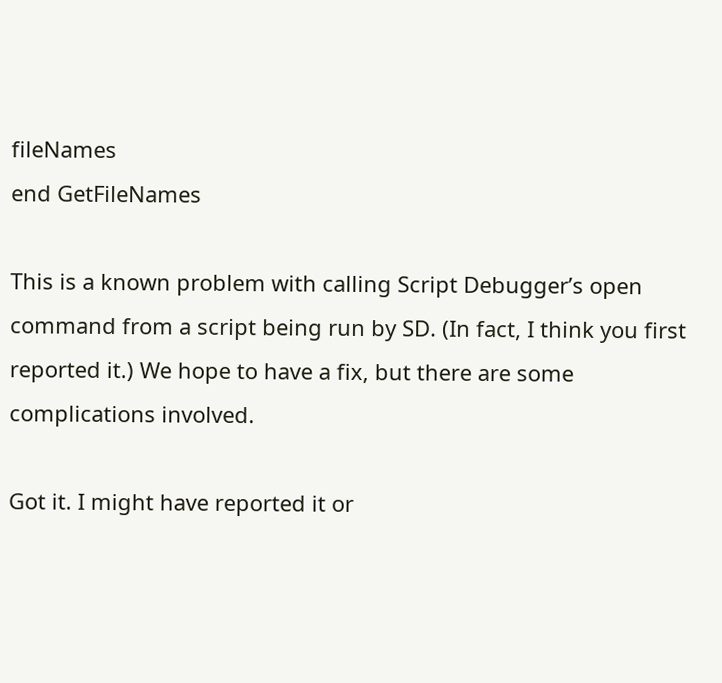fileNames
end GetFileNames

This is a known problem with calling Script Debugger’s open command from a script being run by SD. (In fact, I think you first reported it.) We hope to have a fix, but there are some complications involved.

Got it. I might have reported it or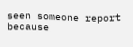seen someone report because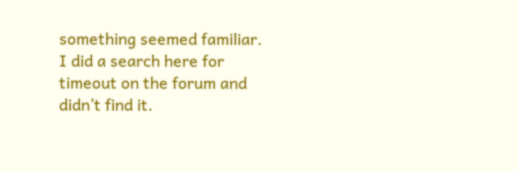something seemed familiar. I did a search here for timeout on the forum and didn’t find it.